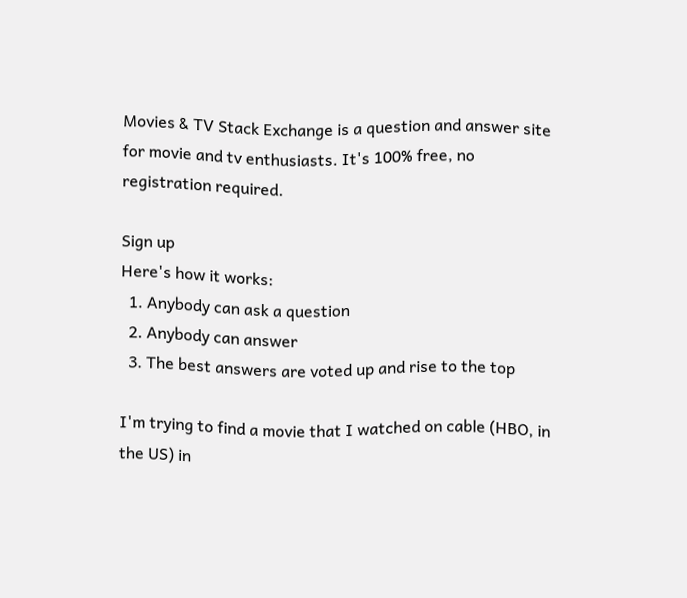Movies & TV Stack Exchange is a question and answer site for movie and tv enthusiasts. It's 100% free, no registration required.

Sign up
Here's how it works:
  1. Anybody can ask a question
  2. Anybody can answer
  3. The best answers are voted up and rise to the top

I'm trying to find a movie that I watched on cable (HBO, in the US) in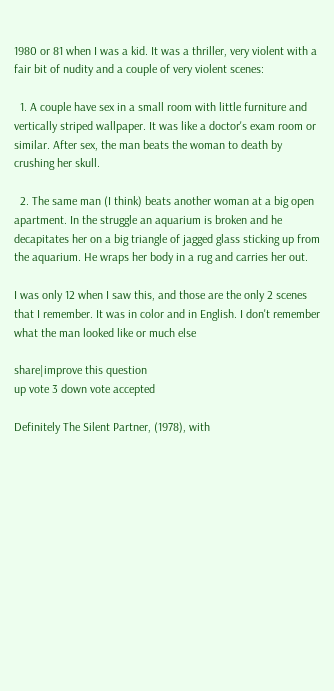1980 or 81 when I was a kid. It was a thriller, very violent with a fair bit of nudity and a couple of very violent scenes:

  1. A couple have sex in a small room with little furniture and vertically striped wallpaper. It was like a doctor's exam room or similar. After sex, the man beats the woman to death by crushing her skull.

  2. The same man (I think) beats another woman at a big open apartment. In the struggle an aquarium is broken and he decapitates her on a big triangle of jagged glass sticking up from the aquarium. He wraps her body in a rug and carries her out.

I was only 12 when I saw this, and those are the only 2 scenes that I remember. It was in color and in English. I don't remember what the man looked like or much else

share|improve this question
up vote 3 down vote accepted

Definitely The Silent Partner, (1978), with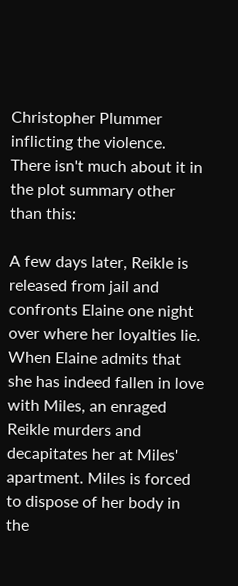Christopher Plummer inflicting the violence. There isn't much about it in the plot summary other than this:

A few days later, Reikle is released from jail and confronts Elaine one night over where her loyalties lie. When Elaine admits that she has indeed fallen in love with Miles, an enraged Reikle murders and decapitates her at Miles' apartment. Miles is forced to dispose of her body in the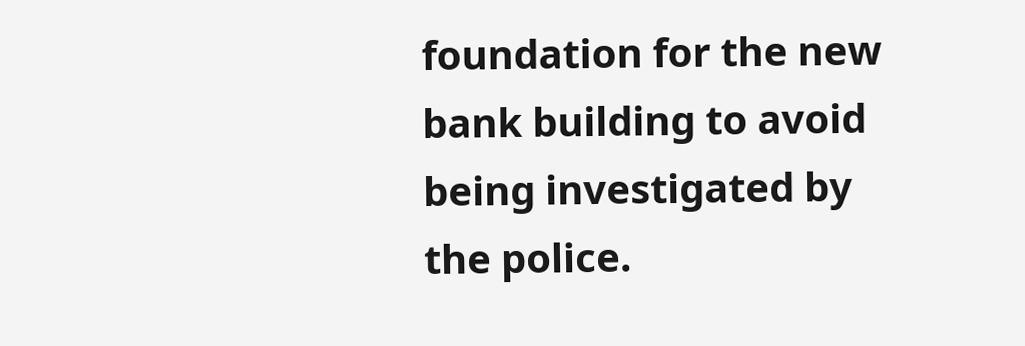foundation for the new bank building to avoid being investigated by the police.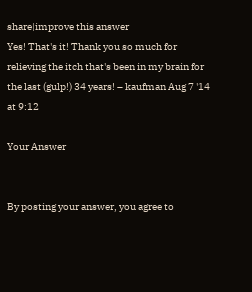share|improve this answer
Yes! That's it! Thank you so much for relieving the itch that's been in my brain for the last (gulp!) 34 years! – kaufman Aug 7 '14 at 9:12

Your Answer


By posting your answer, you agree to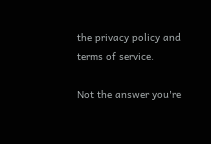the privacy policy and terms of service.

Not the answer you're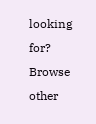looking for? Browse other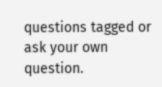questions tagged or ask your own question.